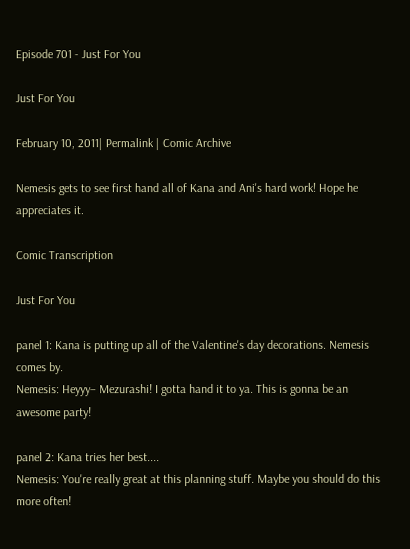Episode 701 - Just For You

Just For You

February 10, 2011| Permalink | Comic Archive

Nemesis gets to see first hand all of Kana and Ani's hard work! Hope he appreciates it.

Comic Transcription

Just For You

panel 1: Kana is putting up all of the Valentine's day decorations. Nemesis comes by.
Nemesis: Heyyy– Mezurashi! I gotta hand it to ya. This is gonna be an awesome party!

panel 2: Kana tries her best....
Nemesis: You're really great at this planning stuff. Maybe you should do this more often!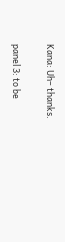Kana: Uh– thanks.

panel 3: to be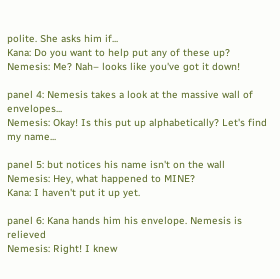polite. She asks him if...
Kana: Do you want to help put any of these up?
Nemesis: Me? Nah– looks like you've got it down!

panel 4: Nemesis takes a look at the massive wall of envelopes...
Nemesis: Okay! Is this put up alphabetically? Let's find my name...

panel 5: but notices his name isn't on the wall
Nemesis: Hey, what happened to MINE?
Kana: I haven't put it up yet.

panel 6: Kana hands him his envelope. Nemesis is relieved
Nemesis: Right! I knew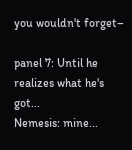you wouldn't forget–

panel 7: Until he realizes what he's got...
Nemesis: mine...